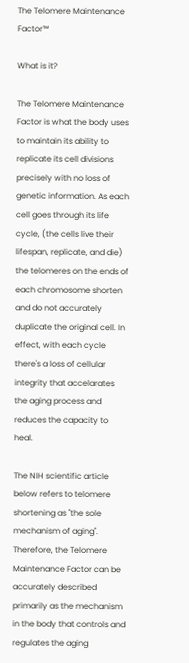The Telomere Maintenance Factor™

What is it?

The Telomere Maintenance Factor is what the body uses to maintain its ability to replicate its cell divisions precisely with no loss of genetic information. As each cell goes through its life cycle, (the cells live their lifespan, replicate, and die) the telomeres on the ends of each chromosome shorten and do not accurately duplicate the original cell. In effect, with each cycle there's a loss of cellular integrity that accelarates the aging process and reduces the capacity to heal.

The NIH scientific article below refers to telomere shortening as "the sole mechanism of aging". Therefore, the Telomere Maintenance Factor can be accurately described primarily as the mechanism in the body that controls and regulates the aging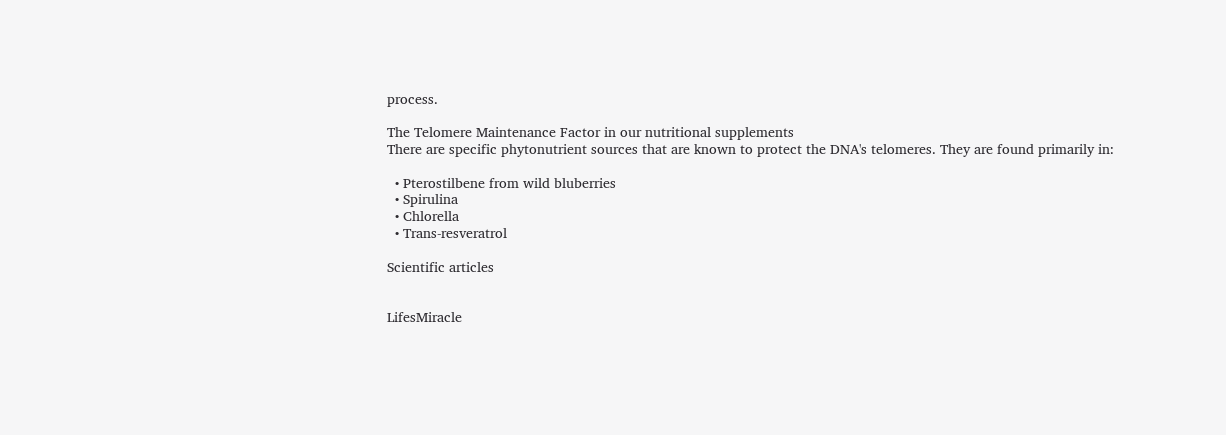process.

The Telomere Maintenance Factor in our nutritional supplements
There are specific phytonutrient sources that are known to protect the DNA's telomeres. They are found primarily in:

  • Pterostilbene from wild bluberries
  • Spirulina
  • Chlorella
  • Trans-resveratrol

Scientific articles


LifesMiracle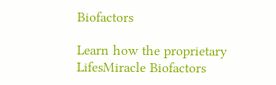Biofactors

Learn how the proprietary LifesMiracle Biofactors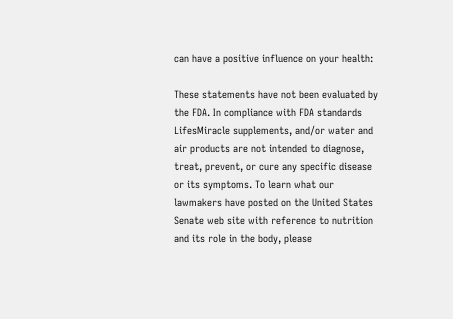can have a positive influence on your health:

These statements have not been evaluated by the FDA. In compliance with FDA standards LifesMiracle supplements, and/or water and air products are not intended to diagnose, treat, prevent, or cure any specific disease or its symptoms. To learn what our lawmakers have posted on the United States Senate web site with reference to nutrition and its role in the body, please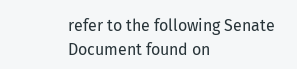refer to the following Senate Document found on